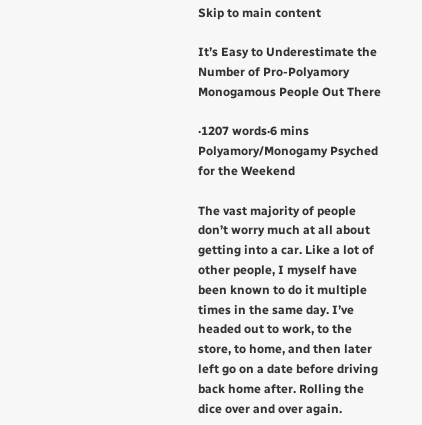Skip to main content

It’s Easy to Underestimate the Number of Pro-Polyamory Monogamous People Out There

·1207 words·6 mins
Polyamory/Monogamy Psyched for the Weekend

The vast majority of people don’t worry much at all about getting into a car. Like a lot of other people, I myself have been known to do it multiple times in the same day. I’ve headed out to work, to the store, to home, and then later left go on a date before driving back home after. Rolling the dice over and over again.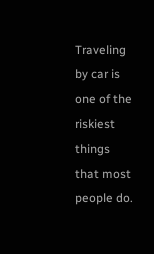Traveling by car is one of the riskiest things that most people do.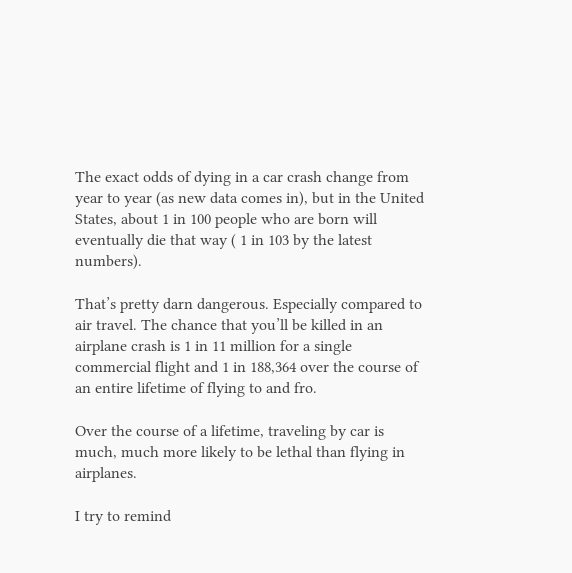The exact odds of dying in a car crash change from year to year (as new data comes in), but in the United States, about 1 in 100 people who are born will eventually die that way ( 1 in 103 by the latest numbers).

That’s pretty darn dangerous. Especially compared to air travel. The chance that you’ll be killed in an airplane crash is 1 in 11 million for a single commercial flight and 1 in 188,364 over the course of an entire lifetime of flying to and fro.

Over the course of a lifetime, traveling by car is much, much more likely to be lethal than flying in airplanes.

I try to remind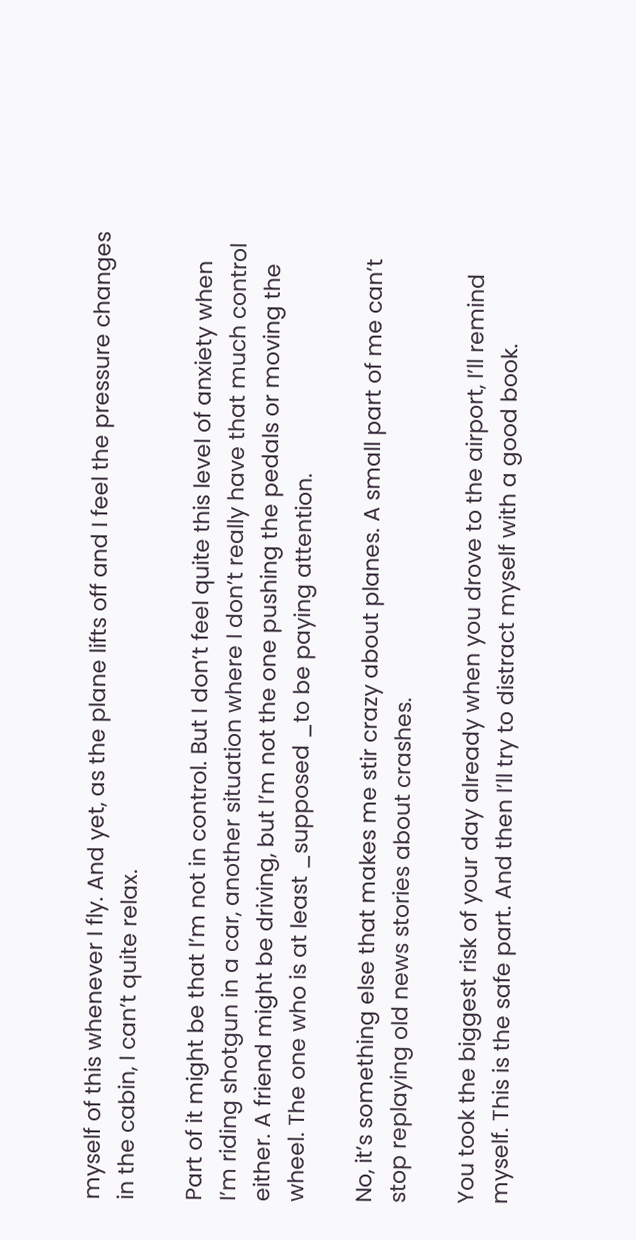myself of this whenever I fly. And yet, as the plane lifts off and I feel the pressure changes in the cabin, I can’t quite relax.

Part of it might be that I’m not in control. But I don’t feel quite this level of anxiety when I’m riding shotgun in a car, another situation where I don’t really have that much control either. A friend might be driving, but I’m not the one pushing the pedals or moving the wheel. The one who is at least _supposed _to be paying attention.

No, it’s something else that makes me stir crazy about planes. A small part of me can’t stop replaying old news stories about crashes.

You took the biggest risk of your day already when you drove to the airport, I’ll remind myself. This is the safe part. And then I’ll try to distract myself with a good book.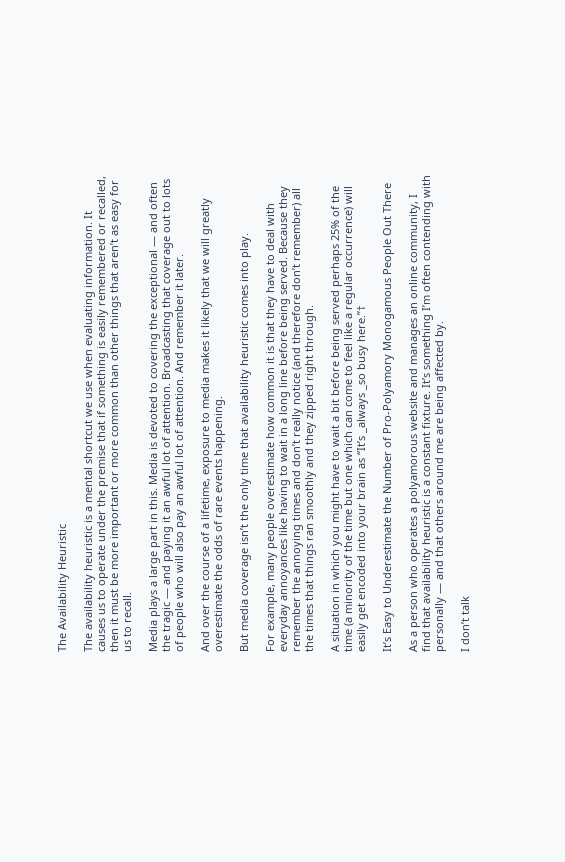The Availability Heuristic

The availability heuristic is a mental shortcut we use when evaluating information. It causes us to operate under the premise that if something is easily remembered or recalled, then it must be more important or more common than other things that aren’t as easy for us to recall.

Media plays a large part in this. Media is devoted to covering the exceptional — and often the tragic — and paying it an awful lot of attention. Broadcasting that coverage out to lots of people who will also pay an awful lot of attention. And remember it later.

And over the course of a lifetime, exposure to media makes it likely that we will greatly overestimate the odds of rare events happening.

But media coverage isn’t the only time that availability heuristic comes into play.

For example, many people overestimate how common it is that they have to deal with everyday annoyances like having to wait in a long line before being served. Because they remember the annoying times and don’t really notice (and therefore don’t remember) all the times that things ran smoothly and they zipped right through.

A situation in which you might have to wait a bit before being served perhaps 25% of the time (a minority of the time but one which can come to feel like a regular occurrence) will easily get encoded into your brain as “It’s _always _so busy here.”†

It’s Easy to Underestimate the Number of Pro-Polyamory Monogamous People Out There

As a person who operates a polyamorous website and manages an online community, I find that availability heuristic is a constant fixture. It’s something I’m often contending with personally — and that others around me are being affected by.

I don’t talk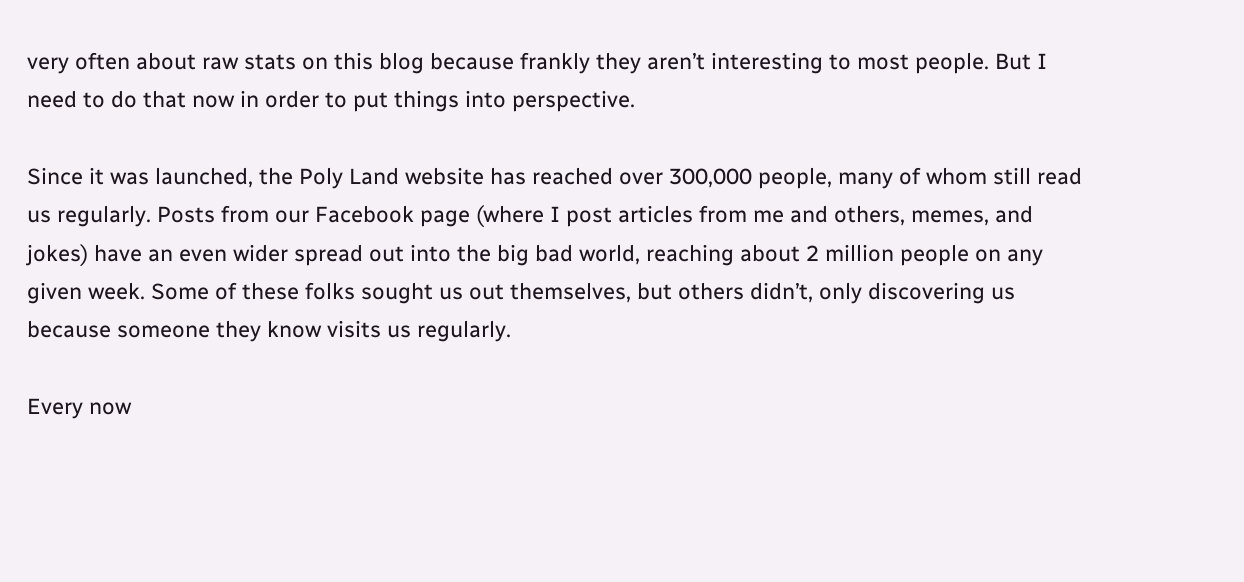very often about raw stats on this blog because frankly they aren’t interesting to most people. But I need to do that now in order to put things into perspective.

Since it was launched, the Poly Land website has reached over 300,000 people, many of whom still read us regularly. Posts from our Facebook page (where I post articles from me and others, memes, and jokes) have an even wider spread out into the big bad world, reaching about 2 million people on any given week. Some of these folks sought us out themselves, but others didn’t, only discovering us because someone they know visits us regularly.

Every now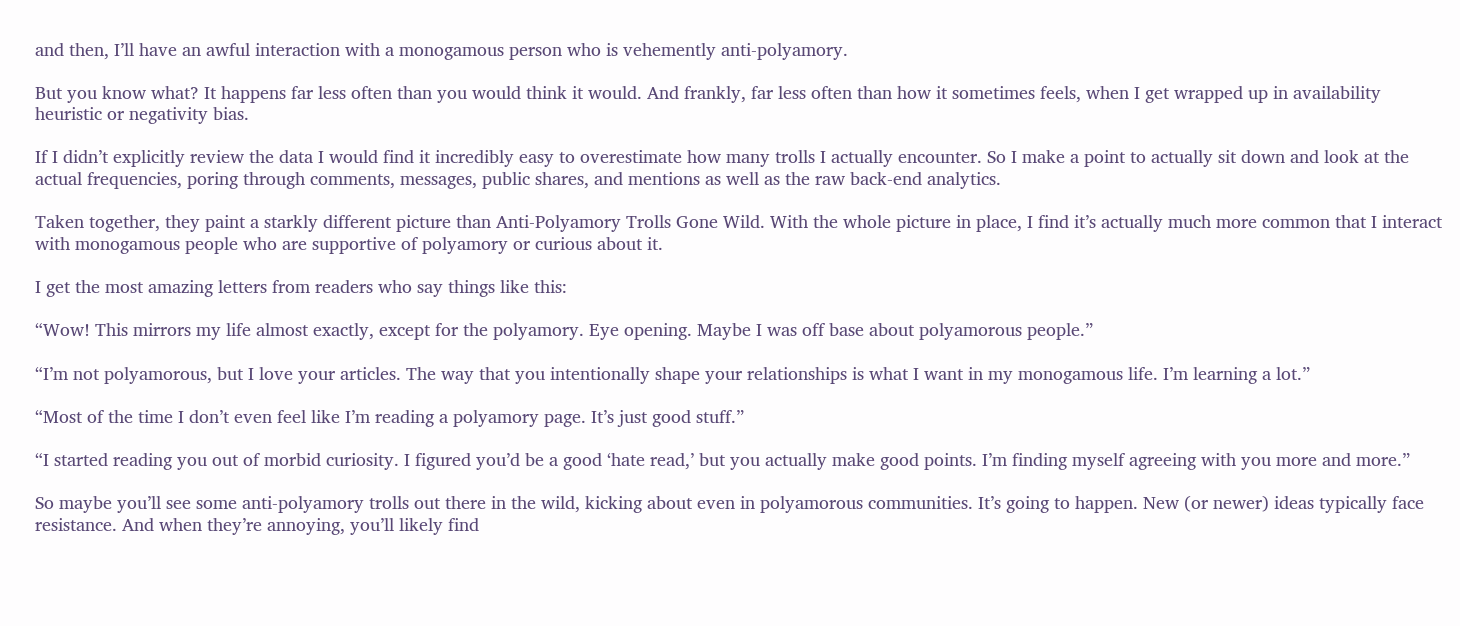and then, I’ll have an awful interaction with a monogamous person who is vehemently anti-polyamory.

But you know what? It happens far less often than you would think it would. And frankly, far less often than how it sometimes feels, when I get wrapped up in availability heuristic or negativity bias.

If I didn’t explicitly review the data I would find it incredibly easy to overestimate how many trolls I actually encounter. So I make a point to actually sit down and look at the actual frequencies, poring through comments, messages, public shares, and mentions as well as the raw back-end analytics.

Taken together, they paint a starkly different picture than Anti-Polyamory Trolls Gone Wild. With the whole picture in place, I find it’s actually much more common that I interact with monogamous people who are supportive of polyamory or curious about it.

I get the most amazing letters from readers who say things like this:

“Wow! This mirrors my life almost exactly, except for the polyamory. Eye opening. Maybe I was off base about polyamorous people.”

“I’m not polyamorous, but I love your articles. The way that you intentionally shape your relationships is what I want in my monogamous life. I’m learning a lot.”

“Most of the time I don’t even feel like I’m reading a polyamory page. It’s just good stuff.”

“I started reading you out of morbid curiosity. I figured you’d be a good ‘hate read,’ but you actually make good points. I’m finding myself agreeing with you more and more.”

So maybe you’ll see some anti-polyamory trolls out there in the wild, kicking about even in polyamorous communities. It’s going to happen. New (or newer) ideas typically face resistance. And when they’re annoying, you’ll likely find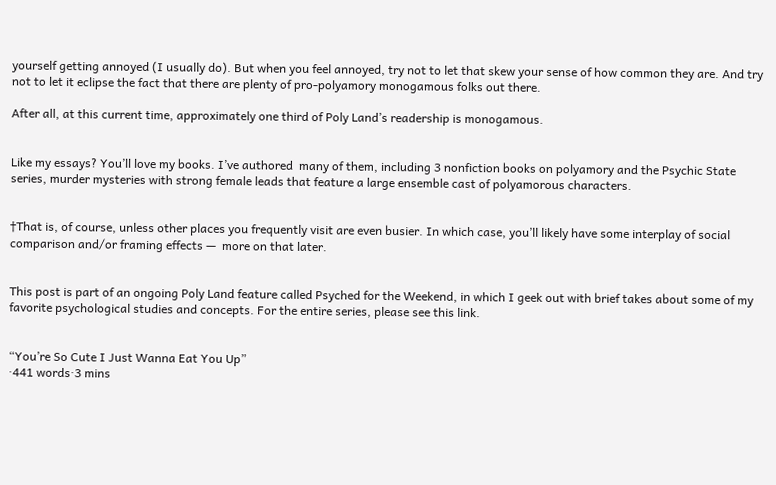yourself getting annoyed (I usually do). But when you feel annoyed, try not to let that skew your sense of how common they are. And try not to let it eclipse the fact that there are plenty of pro-polyamory monogamous folks out there.

After all, at this current time, approximately one third of Poly Land’s readership is monogamous.


Like my essays? You’ll love my books. I’ve authored  many of them, including 3 nonfiction books on polyamory and the Psychic State series, murder mysteries with strong female leads that feature a large ensemble cast of polyamorous characters.


†That is, of course, unless other places you frequently visit are even busier. In which case, you’ll likely have some interplay of social comparison and/or framing effects —  more on that later.


This post is part of an ongoing Poly Land feature called Psyched for the Weekend, in which I geek out with brief takes about some of my favorite psychological studies and concepts. For the entire series, please see this link.


“You’re So Cute I Just Wanna Eat You Up”
·441 words·3 mins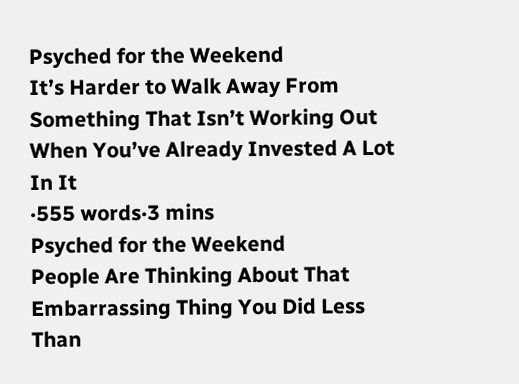Psyched for the Weekend
It’s Harder to Walk Away From Something That Isn’t Working Out When You’ve Already Invested A Lot In It
·555 words·3 mins
Psyched for the Weekend
People Are Thinking About That Embarrassing Thing You Did Less Than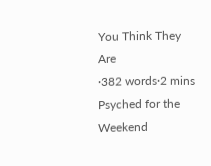You Think They Are
·382 words·2 mins
Psyched for the Weekend